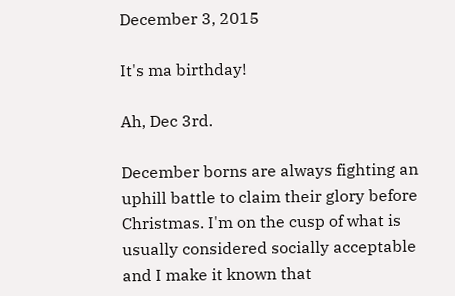December 3, 2015

It's ma birthday!

Ah, Dec 3rd.

December borns are always fighting an uphill battle to claim their glory before Christmas. I'm on the cusp of what is usually considered socially acceptable and I make it known that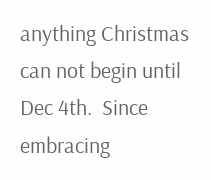anything Christmas can not begin until Dec 4th.  Since embracing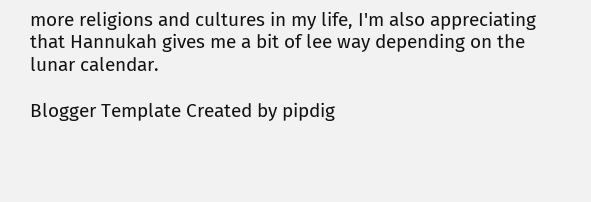more religions and cultures in my life, I'm also appreciating that Hannukah gives me a bit of lee way depending on the lunar calendar.

Blogger Template Created by pipdig